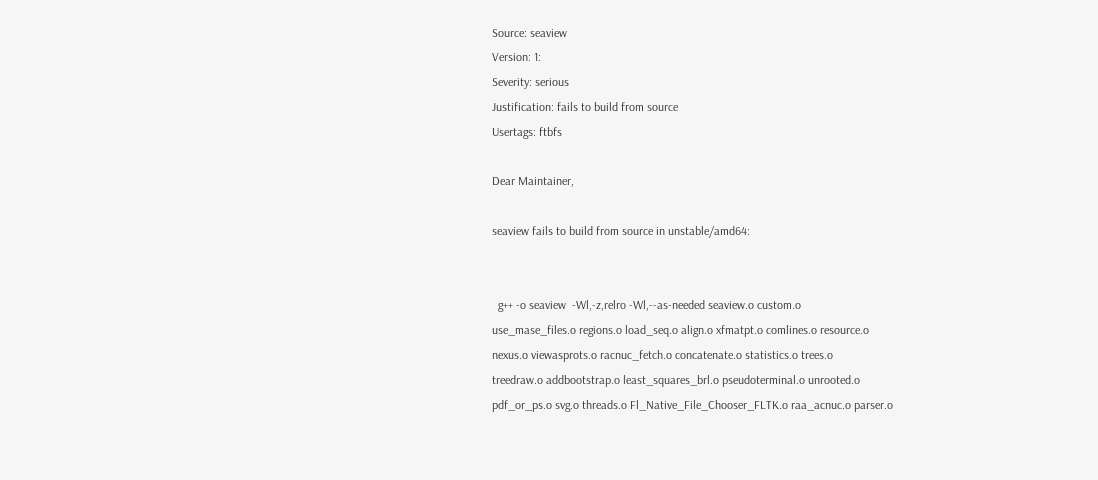Source: seaview
Version: 1:
Severity: serious
Justification: fails to build from source
Usertags: ftbfs

Dear Maintainer,

seaview fails to build from source in unstable/amd64:


  g++ -o seaview  -Wl,-z,relro -Wl,--as-needed seaview.o custom.o
use_mase_files.o regions.o load_seq.o align.o xfmatpt.o comlines.o resource.o
nexus.o viewasprots.o racnuc_fetch.o concatenate.o statistics.o trees.o
treedraw.o addbootstrap.o least_squares_brl.o pseudoterminal.o unrooted.o
pdf_or_ps.o svg.o threads.o Fl_Native_File_Chooser_FLTK.o raa_acnuc.o parser.o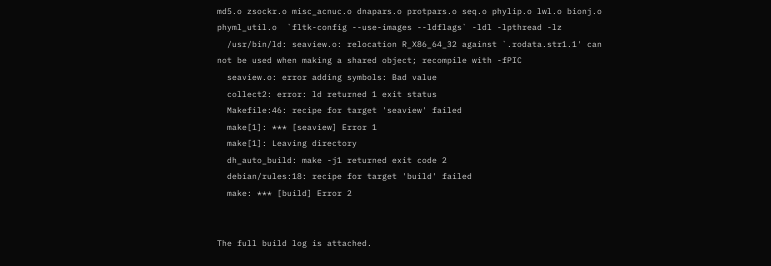md5.o zsockr.o misc_acnuc.o dnapars.o protpars.o seq.o phylip.o lwl.o bionj.o
phyml_util.o  `fltk-config --use-images --ldflags` -ldl -lpthread -lz
  /usr/bin/ld: seaview.o: relocation R_X86_64_32 against `.rodata.str1.1' can
not be used when making a shared object; recompile with -fPIC
  seaview.o: error adding symbols: Bad value
  collect2: error: ld returned 1 exit status
  Makefile:46: recipe for target 'seaview' failed
  make[1]: *** [seaview] Error 1
  make[1]: Leaving directory
  dh_auto_build: make -j1 returned exit code 2
  debian/rules:18: recipe for target 'build' failed
  make: *** [build] Error 2


The full build log is attached.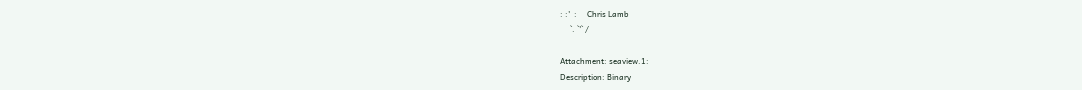: :'  :     Chris Lamb
     `. `'` /

Attachment: seaview.1:
Description: Binary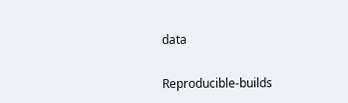data

Reproducible-builds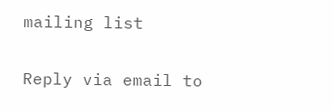mailing list

Reply via email to